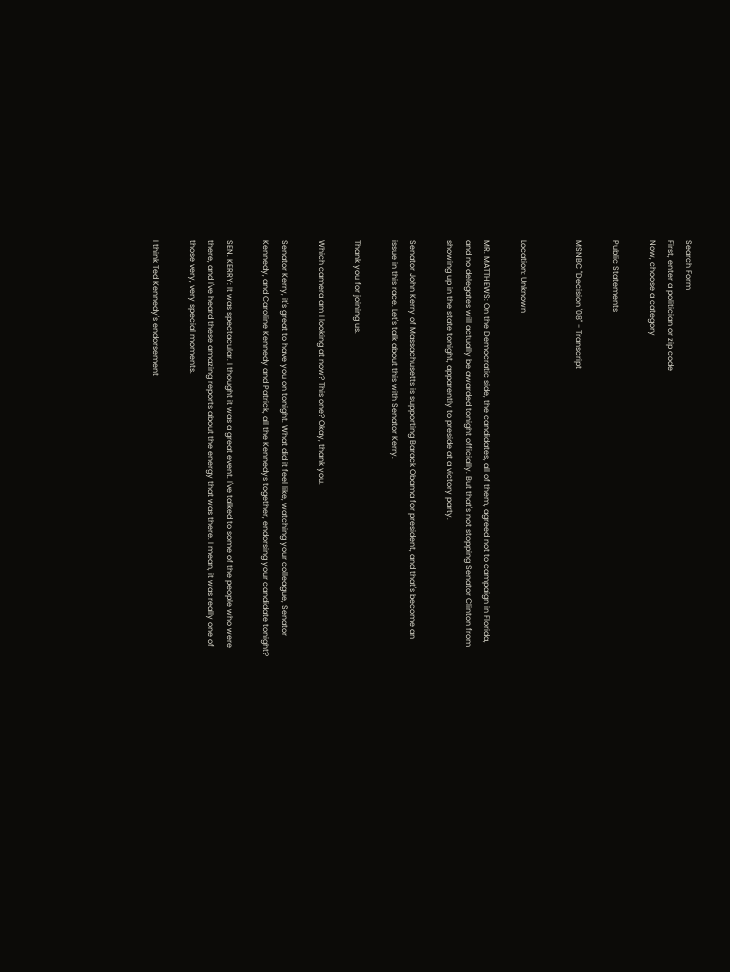Search Form
First, enter a politician or zip code
Now, choose a category

Public Statements

MSNBC "Decision '08" - Transcript


Location: Unknown

MR. MATTHEWS: On the Democratic side, the candidates, all of them, agreed not to campaign in Florida, and no delegates will actually be awarded tonight officially. But that's not stopping Senator Clinton from showing up in the state tonight, apparently to preside at a victory party.

Senator John Kerry of Massachusetts is supporting Barack Obama for president, and that's become an issue in this race. Let's talk about this with Senator Kerry.

Thank you for joining us.

Which camera am I looking at now? This one? Okay, thank you.

Senator Kerry, it's great to have you on tonight. What did it feel like, watching your colleague, Senator Kennedy, and Caroline Kennedy and Patrick, all the Kennedys together, endorsing your candidate tonight?

SEN. KERRY: It was spectacular. I thought it was a great event. I've talked to some of the people who were there, and I've heard these amazing reports about the energy that was there. I mean, it was really one of those very, very special moments.

I think Ted Kennedy's endorsement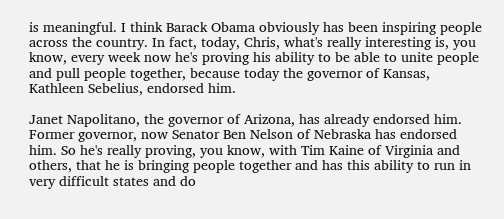is meaningful. I think Barack Obama obviously has been inspiring people across the country. In fact, today, Chris, what's really interesting is, you know, every week now he's proving his ability to be able to unite people and pull people together, because today the governor of Kansas, Kathleen Sebelius, endorsed him.

Janet Napolitano, the governor of Arizona, has already endorsed him. Former governor, now Senator Ben Nelson of Nebraska has endorsed him. So he's really proving, you know, with Tim Kaine of Virginia and others, that he is bringing people together and has this ability to run in very difficult states and do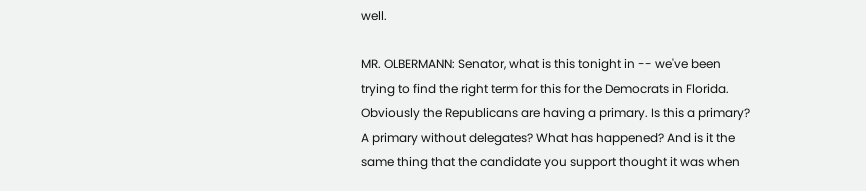well.

MR. OLBERMANN: Senator, what is this tonight in -- we've been trying to find the right term for this for the Democrats in Florida. Obviously the Republicans are having a primary. Is this a primary? A primary without delegates? What has happened? And is it the same thing that the candidate you support thought it was when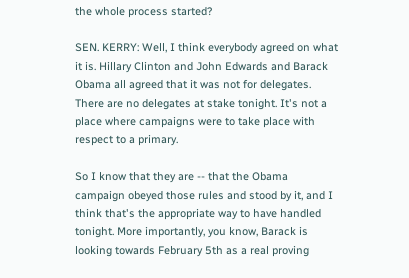the whole process started?

SEN. KERRY: Well, I think everybody agreed on what it is. Hillary Clinton and John Edwards and Barack Obama all agreed that it was not for delegates. There are no delegates at stake tonight. It's not a place where campaigns were to take place with respect to a primary.

So I know that they are -- that the Obama campaign obeyed those rules and stood by it, and I think that's the appropriate way to have handled tonight. More importantly, you know, Barack is looking towards February 5th as a real proving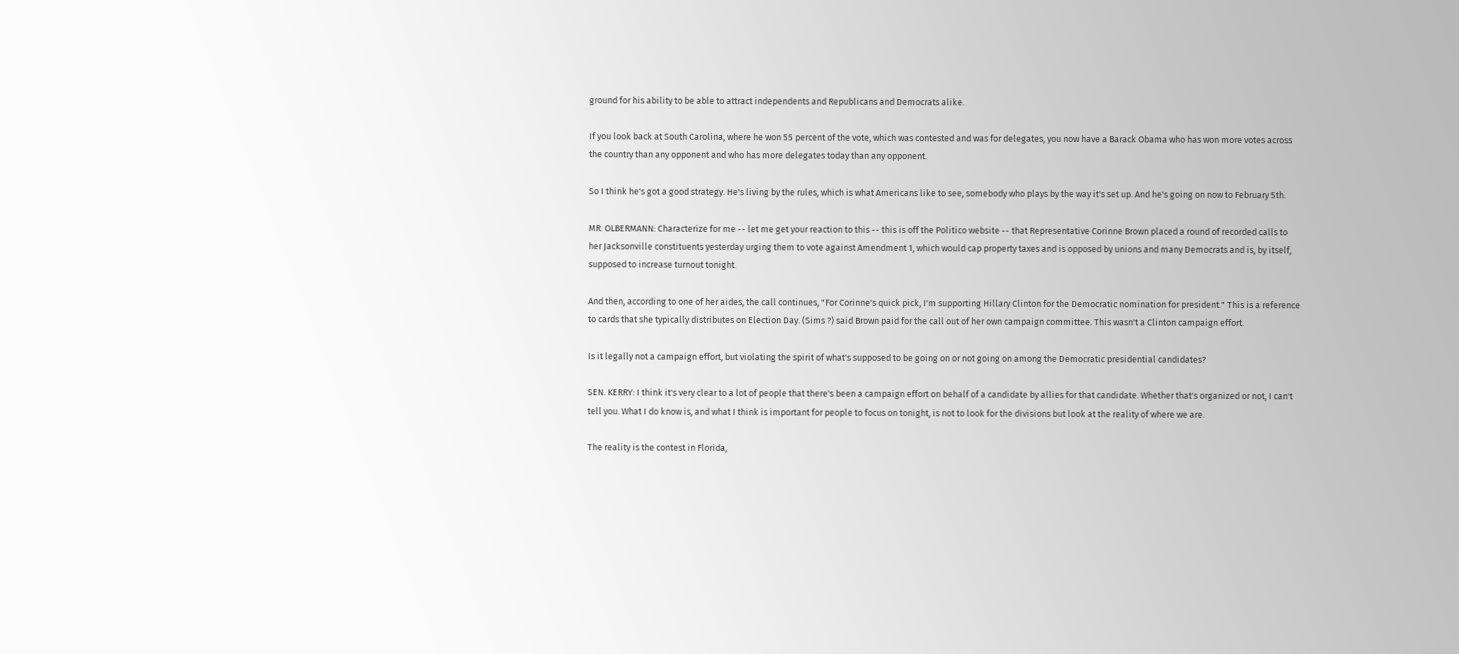ground for his ability to be able to attract independents and Republicans and Democrats alike.

If you look back at South Carolina, where he won 55 percent of the vote, which was contested and was for delegates, you now have a Barack Obama who has won more votes across the country than any opponent and who has more delegates today than any opponent.

So I think he's got a good strategy. He's living by the rules, which is what Americans like to see, somebody who plays by the way it's set up. And he's going on now to February 5th.

MR. OLBERMANN: Characterize for me -- let me get your reaction to this -- this is off the Politico website -- that Representative Corinne Brown placed a round of recorded calls to her Jacksonville constituents yesterday urging them to vote against Amendment 1, which would cap property taxes and is opposed by unions and many Democrats and is, by itself, supposed to increase turnout tonight.

And then, according to one of her aides, the call continues, "For Corinne's quick pick, I'm supporting Hillary Clinton for the Democratic nomination for president." This is a reference to cards that she typically distributes on Election Day. (Sims ?) said Brown paid for the call out of her own campaign committee. This wasn't a Clinton campaign effort.

Is it legally not a campaign effort, but violating the spirit of what's supposed to be going on or not going on among the Democratic presidential candidates?

SEN. KERRY: I think it's very clear to a lot of people that there's been a campaign effort on behalf of a candidate by allies for that candidate. Whether that's organized or not, I can't tell you. What I do know is, and what I think is important for people to focus on tonight, is not to look for the divisions but look at the reality of where we are.

The reality is the contest in Florida,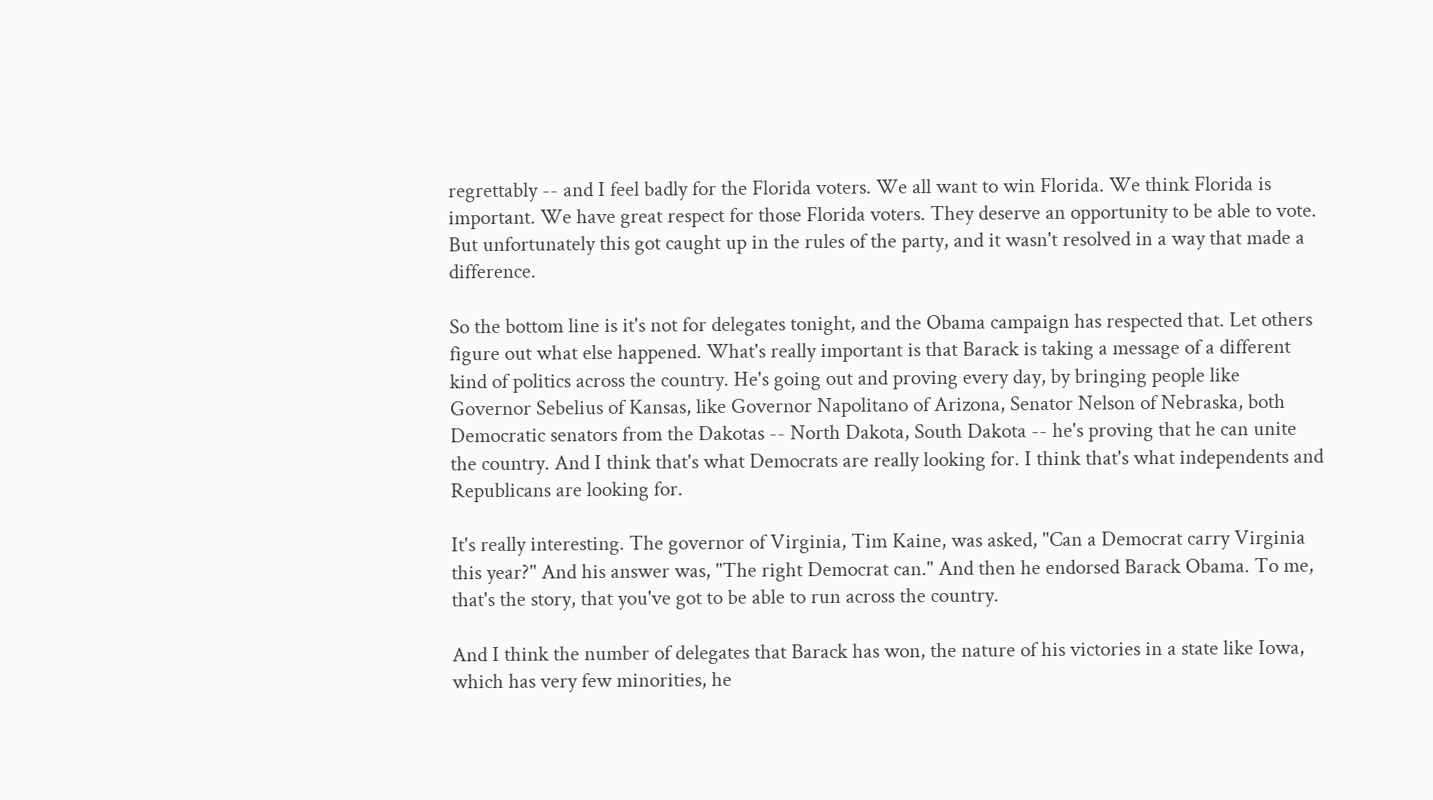regrettably -- and I feel badly for the Florida voters. We all want to win Florida. We think Florida is important. We have great respect for those Florida voters. They deserve an opportunity to be able to vote. But unfortunately this got caught up in the rules of the party, and it wasn't resolved in a way that made a difference.

So the bottom line is it's not for delegates tonight, and the Obama campaign has respected that. Let others figure out what else happened. What's really important is that Barack is taking a message of a different kind of politics across the country. He's going out and proving every day, by bringing people like Governor Sebelius of Kansas, like Governor Napolitano of Arizona, Senator Nelson of Nebraska, both Democratic senators from the Dakotas -- North Dakota, South Dakota -- he's proving that he can unite the country. And I think that's what Democrats are really looking for. I think that's what independents and Republicans are looking for.

It's really interesting. The governor of Virginia, Tim Kaine, was asked, "Can a Democrat carry Virginia this year?" And his answer was, "The right Democrat can." And then he endorsed Barack Obama. To me, that's the story, that you've got to be able to run across the country.

And I think the number of delegates that Barack has won, the nature of his victories in a state like Iowa, which has very few minorities, he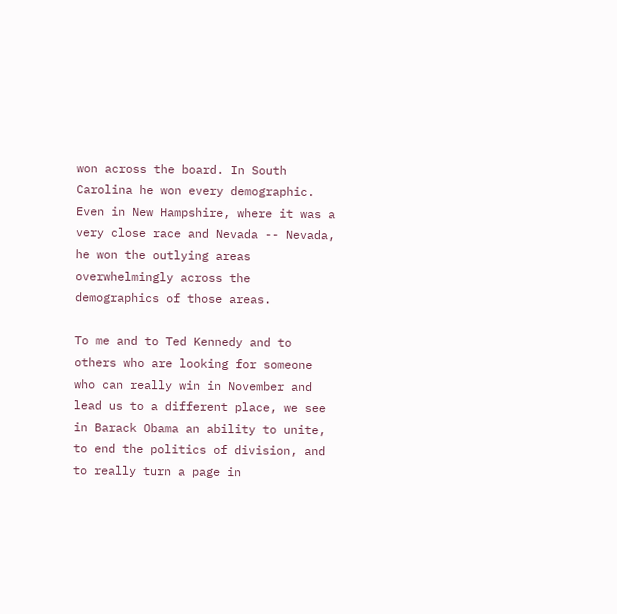won across the board. In South Carolina he won every demographic. Even in New Hampshire, where it was a very close race and Nevada -- Nevada, he won the outlying areas overwhelmingly across the demographics of those areas.

To me and to Ted Kennedy and to others who are looking for someone who can really win in November and lead us to a different place, we see in Barack Obama an ability to unite, to end the politics of division, and to really turn a page in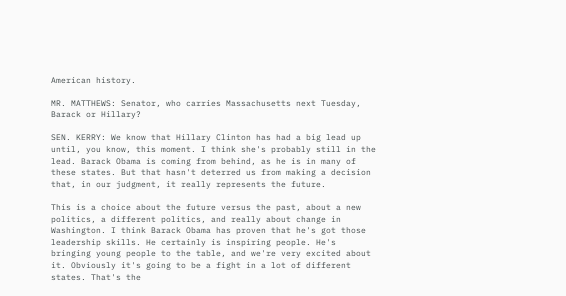American history.

MR. MATTHEWS: Senator, who carries Massachusetts next Tuesday, Barack or Hillary?

SEN. KERRY: We know that Hillary Clinton has had a big lead up until, you know, this moment. I think she's probably still in the lead. Barack Obama is coming from behind, as he is in many of these states. But that hasn't deterred us from making a decision that, in our judgment, it really represents the future.

This is a choice about the future versus the past, about a new politics, a different politics, and really about change in Washington. I think Barack Obama has proven that he's got those leadership skills. He certainly is inspiring people. He's bringing young people to the table, and we're very excited about it. Obviously it's going to be a fight in a lot of different states. That's the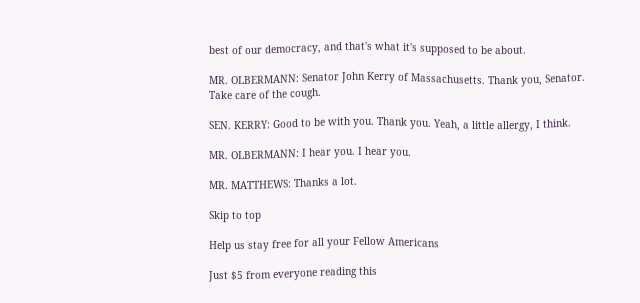best of our democracy, and that's what it's supposed to be about.

MR. OLBERMANN: Senator John Kerry of Massachusetts. Thank you, Senator. Take care of the cough.

SEN. KERRY: Good to be with you. Thank you. Yeah, a little allergy, I think.

MR. OLBERMANN: I hear you. I hear you.

MR. MATTHEWS: Thanks a lot.

Skip to top

Help us stay free for all your Fellow Americans

Just $5 from everyone reading this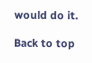would do it.

Back to top